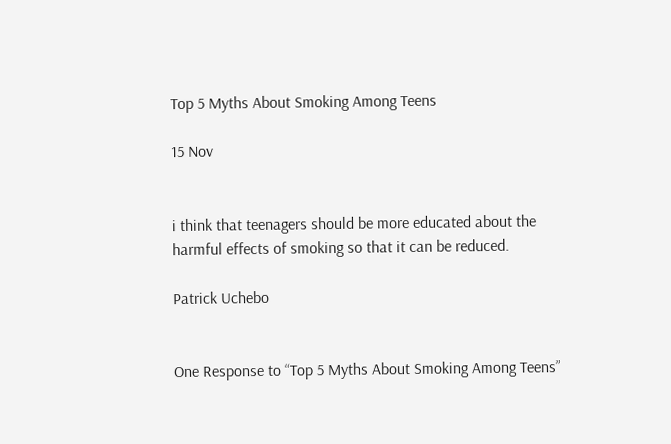Top 5 Myths About Smoking Among Teens

15 Nov


i think that teenagers should be more educated about the harmful effects of smoking so that it can be reduced.

Patrick Uchebo


One Response to “Top 5 Myths About Smoking Among Teens”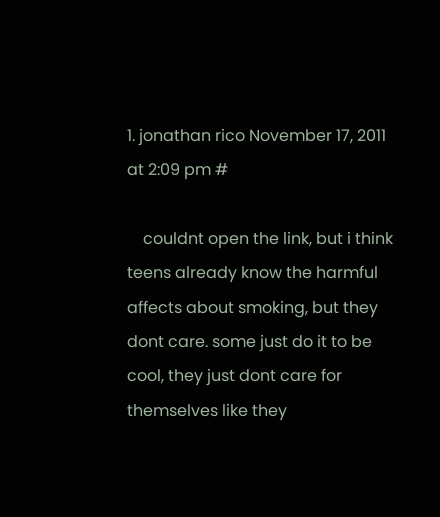1. jonathan rico November 17, 2011 at 2:09 pm #

    couldnt open the link, but i think teens already know the harmful affects about smoking, but they dont care. some just do it to be cool, they just dont care for themselves like they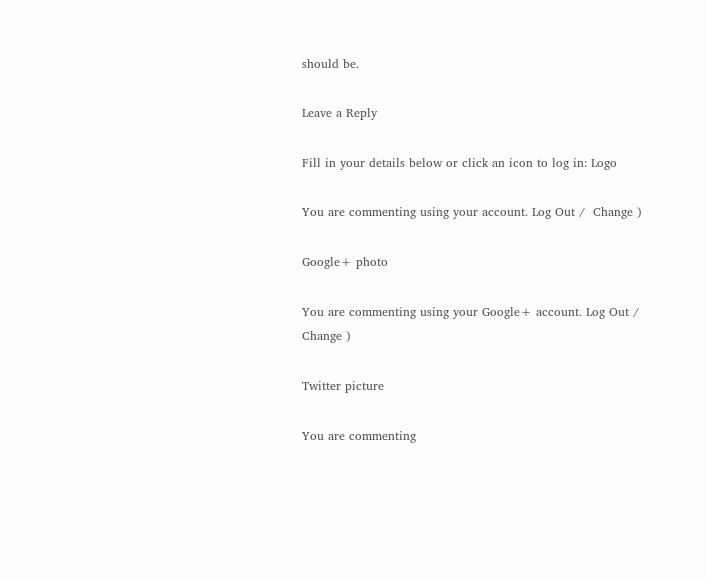should be.

Leave a Reply

Fill in your details below or click an icon to log in: Logo

You are commenting using your account. Log Out /  Change )

Google+ photo

You are commenting using your Google+ account. Log Out /  Change )

Twitter picture

You are commenting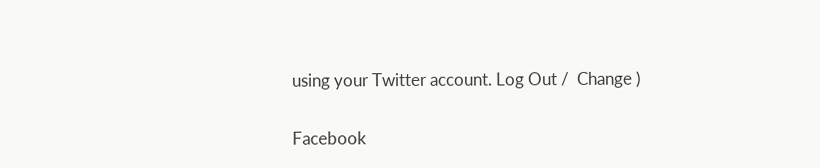using your Twitter account. Log Out /  Change )

Facebook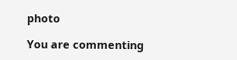photo

You are commenting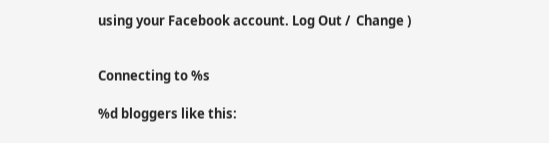using your Facebook account. Log Out /  Change )


Connecting to %s

%d bloggers like this: